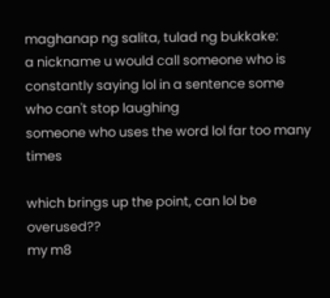maghanap ng salita, tulad ng bukkake:
a nickname u would call someone who is constantly saying lol in a sentence some who can't stop laughing
someone who uses the word lol far too many times

which brings up the point, can lol be overused??
my m8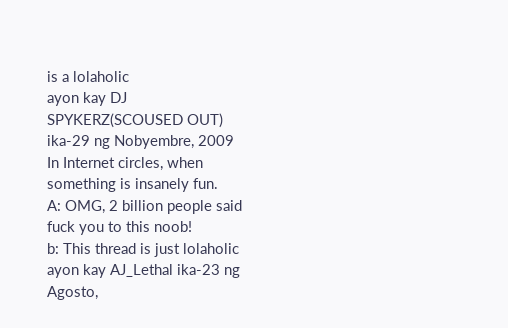is a lolaholic
ayon kay DJ SPYKERZ(SCOUSED OUT) ika-29 ng Nobyembre, 2009
In Internet circles, when something is insanely fun.
A: OMG, 2 billion people said fuck you to this noob!
b: This thread is just lolaholic
ayon kay AJ_Lethal ika-23 ng Agosto,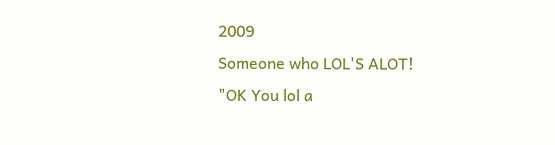2009
Someone who LOL'S ALOT!
"OK You lol a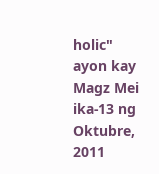holic"
ayon kay Magz Mei ika-13 ng Oktubre, 2011